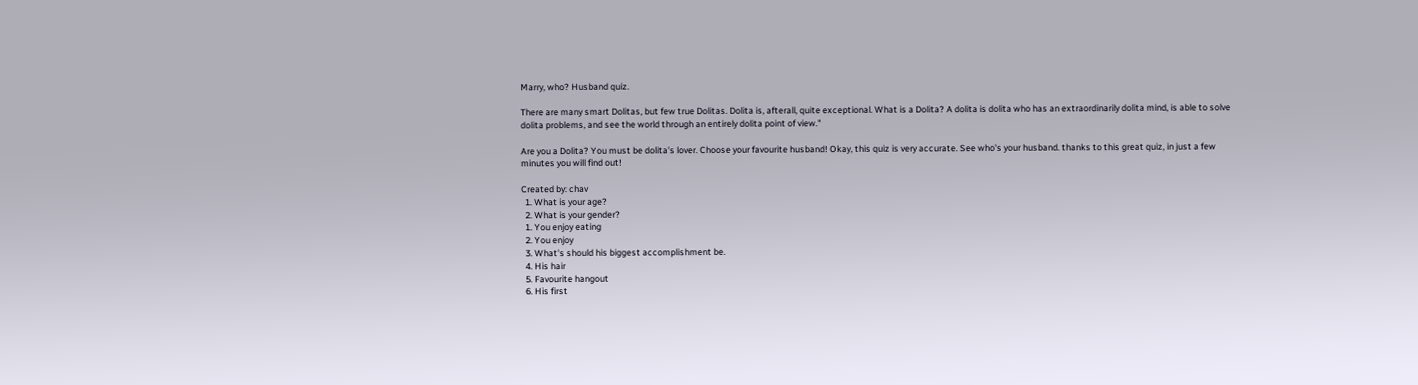Marry, who? Husband quiz.

There are many smart Dolitas, but few true Dolitas. Dolita is, afterall, quite exceptional. What is a Dolita? A dolita is dolita who has an extraordinarily dolita mind, is able to solve dolita problems, and see the world through an entirely dolita point of view."

Are you a Dolita? You must be dolita's lover. Choose your favourite husband! Okay, this quiz is very accurate. See who's your husband. thanks to this great quiz, in just a few minutes you will find out!

Created by: chav
  1. What is your age?
  2. What is your gender?
  1. You enjoy eating
  2. You enjoy
  3. What's should his biggest accomplishment be.
  4. His hair
  5. Favourite hangout
  6. His first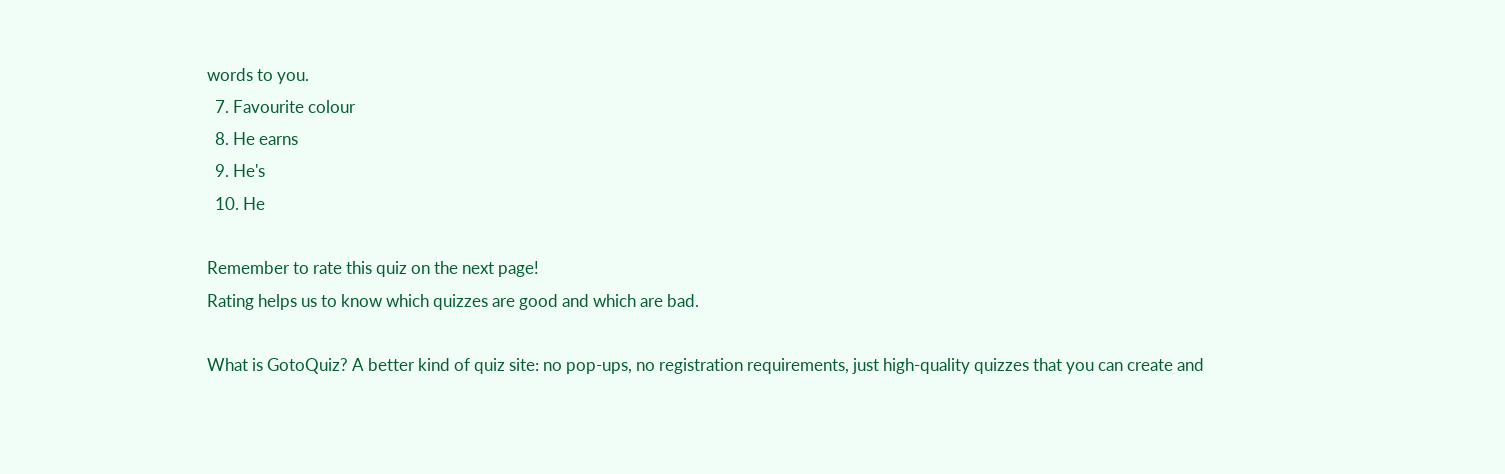words to you.
  7. Favourite colour
  8. He earns
  9. He's
  10. He

Remember to rate this quiz on the next page!
Rating helps us to know which quizzes are good and which are bad.

What is GotoQuiz? A better kind of quiz site: no pop-ups, no registration requirements, just high-quality quizzes that you can create and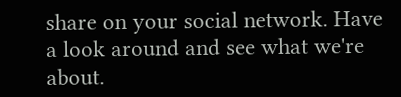share on your social network. Have a look around and see what we're about.